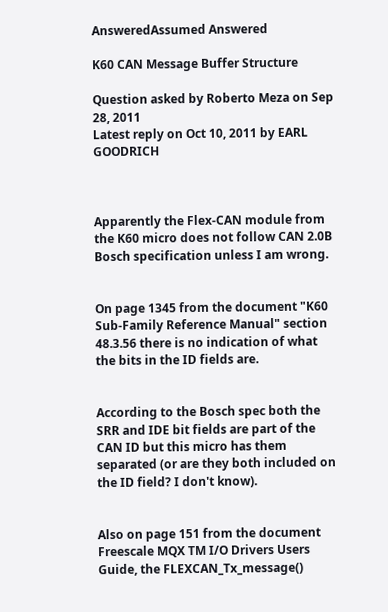AnsweredAssumed Answered

K60 CAN Message Buffer Structure

Question asked by Roberto Meza on Sep 28, 2011
Latest reply on Oct 10, 2011 by EARL GOODRICH



Apparently the Flex-CAN module from the K60 micro does not follow CAN 2.0B Bosch specification unless I am wrong.


On page 1345 from the document "K60 Sub-Family Reference Manual" section 48.3.56 there is no indication of what the bits in the ID fields are.


According to the Bosch spec both the SRR and IDE bit fields are part of the CAN ID but this micro has them separated (or are they both included on the ID field? I don't know).


Also on page 151 from the document Freescale MQX TM I/O Drivers Users Guide, the FLEXCAN_Tx_message()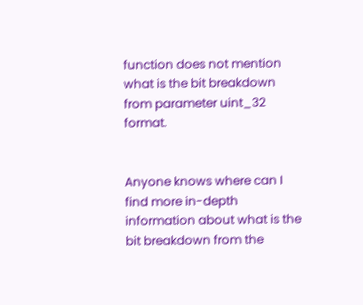function does not mention what is the bit breakdown from parameter uint_32 format.


Anyone knows where can I find more in-depth information about what is the bit breakdown from the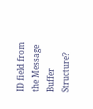ID field from the Message Buffer Structure?